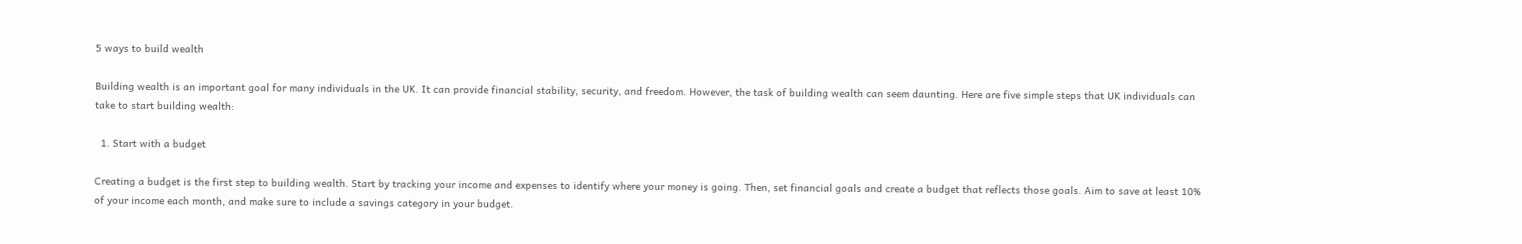5 ways to build wealth

Building wealth is an important goal for many individuals in the UK. It can provide financial stability, security, and freedom. However, the task of building wealth can seem daunting. Here are five simple steps that UK individuals can take to start building wealth:

  1. Start with a budget

Creating a budget is the first step to building wealth. Start by tracking your income and expenses to identify where your money is going. Then, set financial goals and create a budget that reflects those goals. Aim to save at least 10% of your income each month, and make sure to include a savings category in your budget.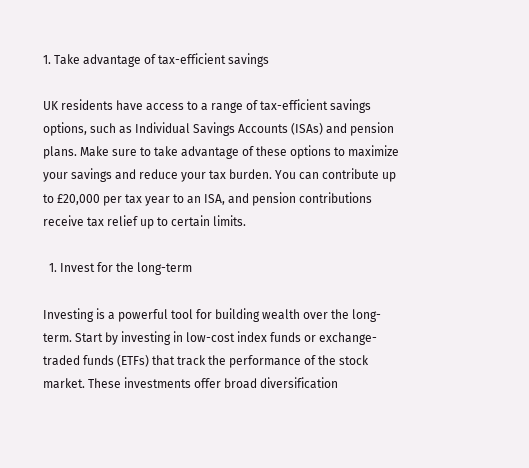1. Take advantage of tax-efficient savings

UK residents have access to a range of tax-efficient savings options, such as Individual Savings Accounts (ISAs) and pension plans. Make sure to take advantage of these options to maximize your savings and reduce your tax burden. You can contribute up to £20,000 per tax year to an ISA, and pension contributions receive tax relief up to certain limits.

  1. Invest for the long-term

Investing is a powerful tool for building wealth over the long-term. Start by investing in low-cost index funds or exchange-traded funds (ETFs) that track the performance of the stock market. These investments offer broad diversification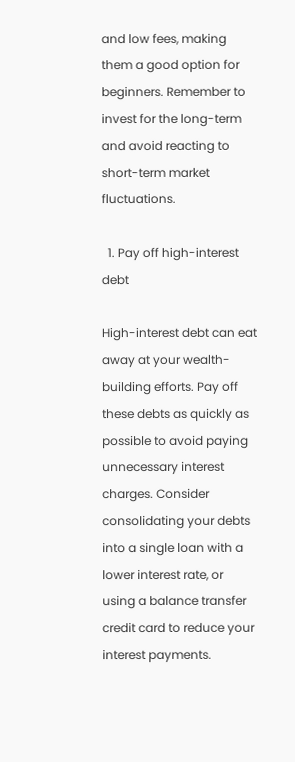and low fees, making them a good option for beginners. Remember to invest for the long-term and avoid reacting to short-term market fluctuations.

  1. Pay off high-interest debt

High-interest debt can eat away at your wealth-building efforts. Pay off these debts as quickly as possible to avoid paying unnecessary interest charges. Consider consolidating your debts into a single loan with a lower interest rate, or using a balance transfer credit card to reduce your interest payments.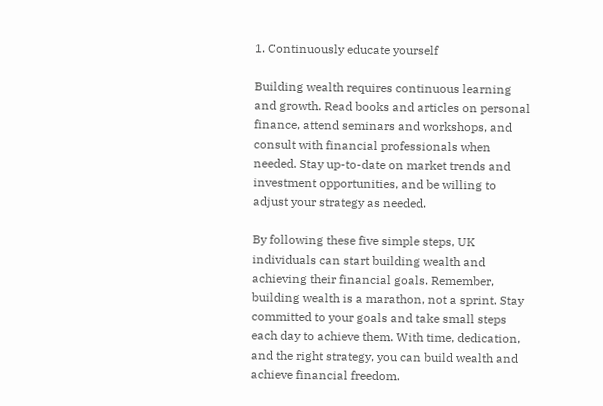1. Continuously educate yourself

Building wealth requires continuous learning and growth. Read books and articles on personal finance, attend seminars and workshops, and consult with financial professionals when needed. Stay up-to-date on market trends and investment opportunities, and be willing to adjust your strategy as needed.

By following these five simple steps, UK individuals can start building wealth and achieving their financial goals. Remember, building wealth is a marathon, not a sprint. Stay committed to your goals and take small steps each day to achieve them. With time, dedication, and the right strategy, you can build wealth and achieve financial freedom.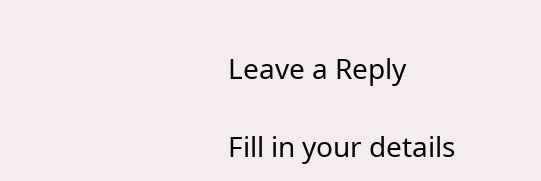Leave a Reply

Fill in your details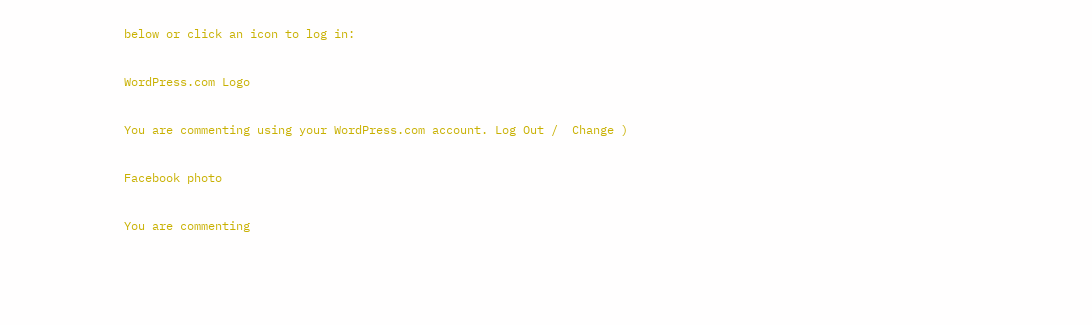below or click an icon to log in:

WordPress.com Logo

You are commenting using your WordPress.com account. Log Out /  Change )

Facebook photo

You are commenting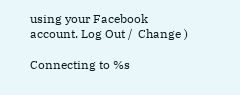using your Facebook account. Log Out /  Change )

Connecting to %s